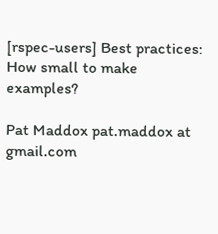[rspec-users] Best practices: How small to make examples?

Pat Maddox pat.maddox at gmail.com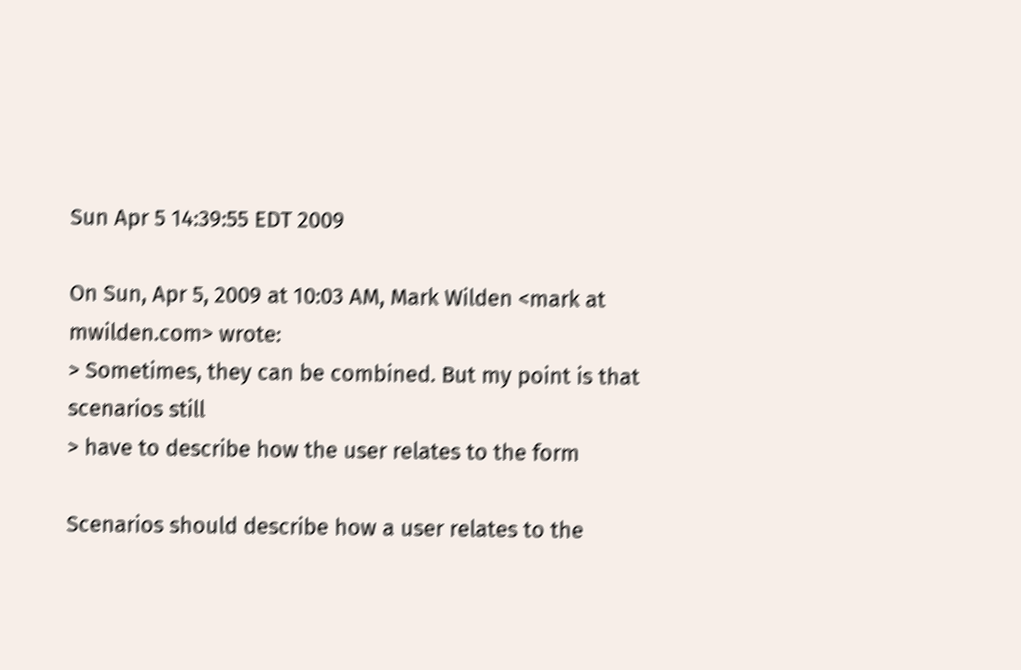Sun Apr 5 14:39:55 EDT 2009

On Sun, Apr 5, 2009 at 10:03 AM, Mark Wilden <mark at mwilden.com> wrote:
> Sometimes, they can be combined. But my point is that scenarios still
> have to describe how the user relates to the form

Scenarios should describe how a user relates to the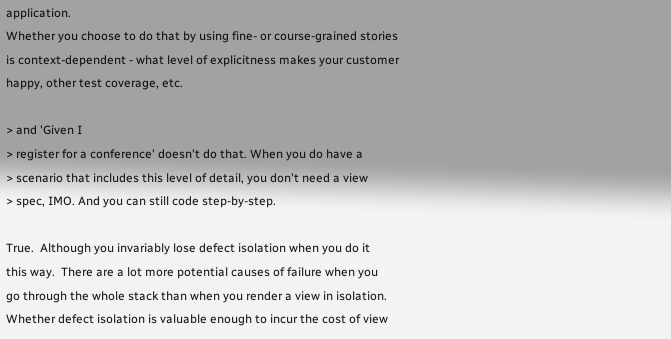application.
Whether you choose to do that by using fine- or course-grained stories
is context-dependent - what level of explicitness makes your customer
happy, other test coverage, etc.

> and 'Given I
> register for a conference' doesn't do that. When you do have a
> scenario that includes this level of detail, you don't need a view
> spec, IMO. And you can still code step-by-step.

True.  Although you invariably lose defect isolation when you do it
this way.  There are a lot more potential causes of failure when you
go through the whole stack than when you render a view in isolation.
Whether defect isolation is valuable enough to incur the cost of view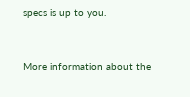specs is up to you.


More information about the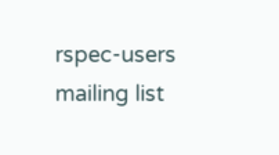rspec-users mailing list